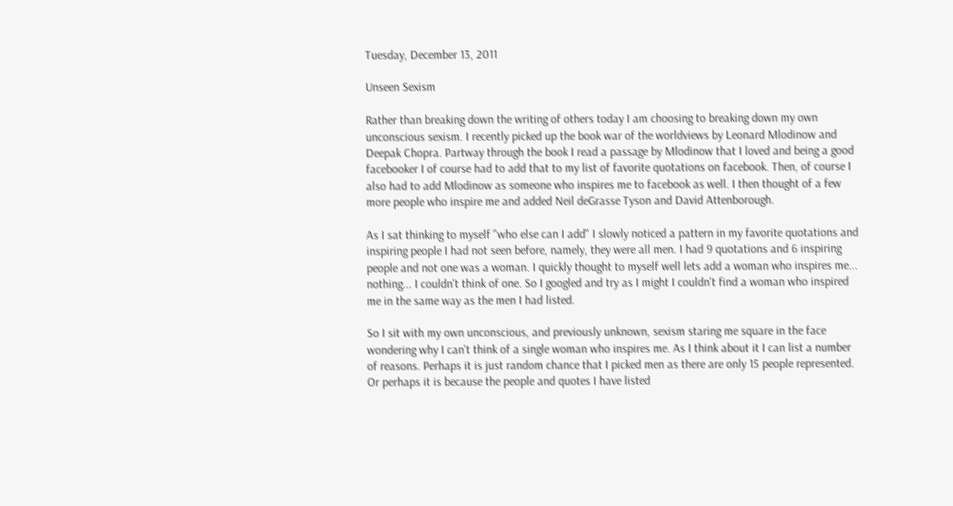Tuesday, December 13, 2011

Unseen Sexism

Rather than breaking down the writing of others today I am choosing to breaking down my own unconscious sexism. I recently picked up the book war of the worldviews by Leonard Mlodinow and Deepak Chopra. Partway through the book I read a passage by Mlodinow that I loved and being a good facebooker I of course had to add that to my list of favorite quotations on facebook. Then, of course I also had to add Mlodinow as someone who inspires me to facebook as well. I then thought of a few more people who inspire me and added Neil deGrasse Tyson and David Attenborough.

As I sat thinking to myself "who else can I add" I slowly noticed a pattern in my favorite quotations and inspiring people I had not seen before, namely, they were all men. I had 9 quotations and 6 inspiring people and not one was a woman. I quickly thought to myself well lets add a woman who inspires me... nothing... I couldn't think of one. So I googled and try as I might I couldn't find a woman who inspired me in the same way as the men I had listed.

So I sit with my own unconscious, and previously unknown, sexism staring me square in the face wondering why I can't think of a single woman who inspires me. As I think about it I can list a number of reasons. Perhaps it is just random chance that I picked men as there are only 15 people represented. Or perhaps it is because the people and quotes I have listed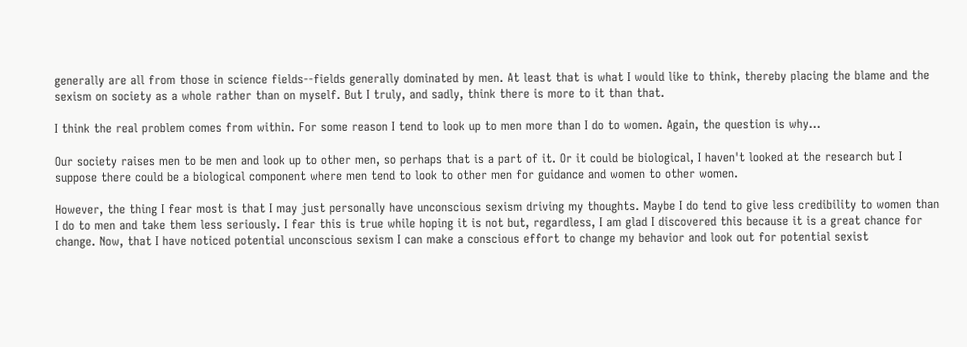generally are all from those in science fields--fields generally dominated by men. At least that is what I would like to think, thereby placing the blame and the sexism on society as a whole rather than on myself. But I truly, and sadly, think there is more to it than that.

I think the real problem comes from within. For some reason I tend to look up to men more than I do to women. Again, the question is why...

Our society raises men to be men and look up to other men, so perhaps that is a part of it. Or it could be biological, I haven't looked at the research but I suppose there could be a biological component where men tend to look to other men for guidance and women to other women.

However, the thing I fear most is that I may just personally have unconscious sexism driving my thoughts. Maybe I do tend to give less credibility to women than I do to men and take them less seriously. I fear this is true while hoping it is not but, regardless, I am glad I discovered this because it is a great chance for change. Now, that I have noticed potential unconscious sexism I can make a conscious effort to change my behavior and look out for potential sexist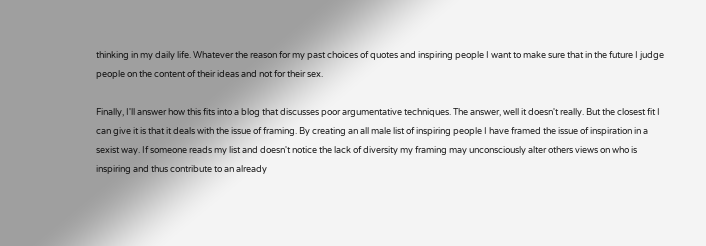thinking in my daily life. Whatever the reason for my past choices of quotes and inspiring people I want to make sure that in the future I judge people on the content of their ideas and not for their sex.

Finally, I'll answer how this fits into a blog that discusses poor argumentative techniques. The answer, well it doesn't really. But the closest fit I can give it is that it deals with the issue of framing. By creating an all male list of inspiring people I have framed the issue of inspiration in a sexist way. If someone reads my list and doesn't notice the lack of diversity my framing may unconsciously alter others views on who is inspiring and thus contribute to an already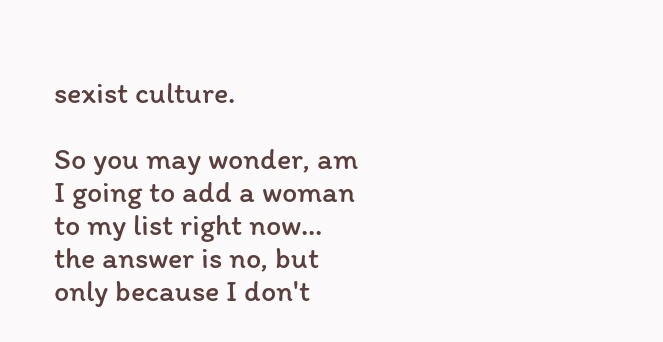sexist culture.

So you may wonder, am I going to add a woman to my list right now... the answer is no, but only because I don't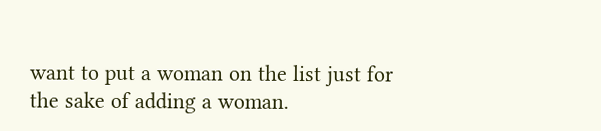want to put a woman on the list just for the sake of adding a woman.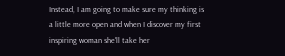Instead, I am going to make sure my thinking is a little more open and when I discover my first inspiring woman she'll take her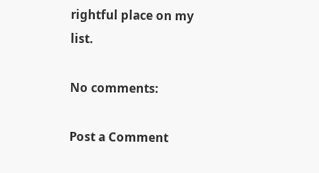rightful place on my list.

No comments:

Post a Comment